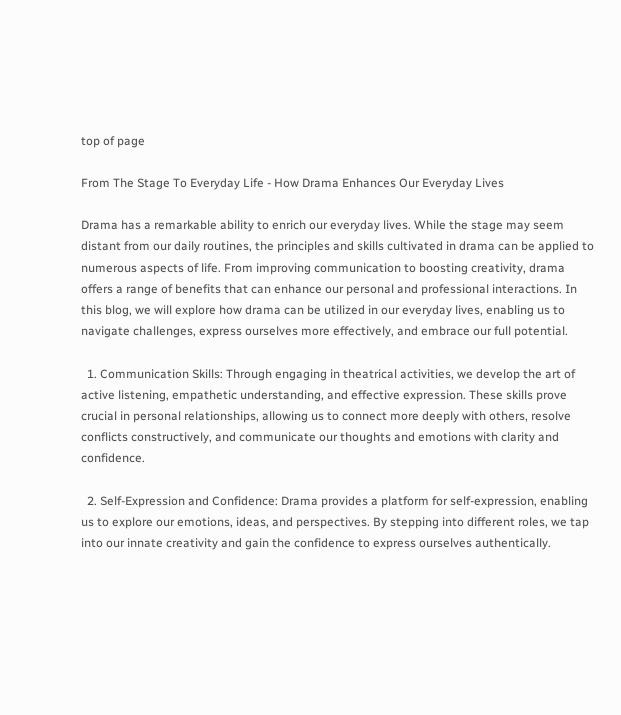top of page

From The Stage To Everyday Life - How Drama Enhances Our Everyday Lives

Drama has a remarkable ability to enrich our everyday lives. While the stage may seem distant from our daily routines, the principles and skills cultivated in drama can be applied to numerous aspects of life. From improving communication to boosting creativity, drama offers a range of benefits that can enhance our personal and professional interactions. In this blog, we will explore how drama can be utilized in our everyday lives, enabling us to navigate challenges, express ourselves more effectively, and embrace our full potential.

  1. Communication Skills: Through engaging in theatrical activities, we develop the art of active listening, empathetic understanding, and effective expression. These skills prove crucial in personal relationships, allowing us to connect more deeply with others, resolve conflicts constructively, and communicate our thoughts and emotions with clarity and confidence.

  2. Self-Expression and Confidence: Drama provides a platform for self-expression, enabling us to explore our emotions, ideas, and perspectives. By stepping into different roles, we tap into our innate creativity and gain the confidence to express ourselves authentically.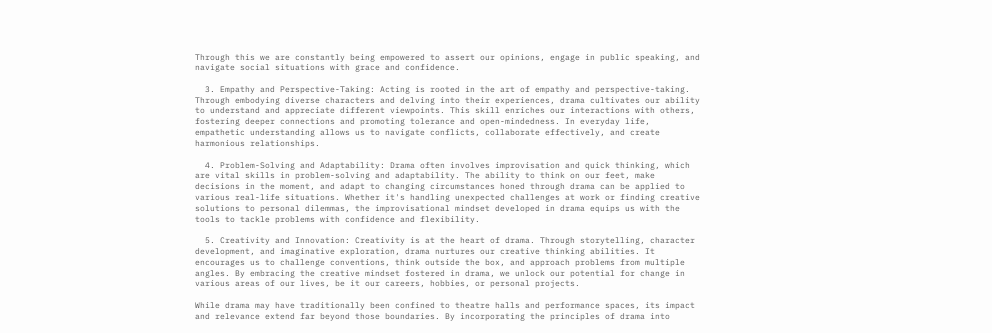Through this we are constantly being empowered to assert our opinions, engage in public speaking, and navigate social situations with grace and confidence.

  3. Empathy and Perspective-Taking: Acting is rooted in the art of empathy and perspective-taking. Through embodying diverse characters and delving into their experiences, drama cultivates our ability to understand and appreciate different viewpoints. This skill enriches our interactions with others, fostering deeper connections and promoting tolerance and open-mindedness. In everyday life, empathetic understanding allows us to navigate conflicts, collaborate effectively, and create harmonious relationships.

  4. Problem-Solving and Adaptability: Drama often involves improvisation and quick thinking, which are vital skills in problem-solving and adaptability. The ability to think on our feet, make decisions in the moment, and adapt to changing circumstances honed through drama can be applied to various real-life situations. Whether it's handling unexpected challenges at work or finding creative solutions to personal dilemmas, the improvisational mindset developed in drama equips us with the tools to tackle problems with confidence and flexibility.

  5. Creativity and Innovation: Creativity is at the heart of drama. Through storytelling, character development, and imaginative exploration, drama nurtures our creative thinking abilities. It encourages us to challenge conventions, think outside the box, and approach problems from multiple angles. By embracing the creative mindset fostered in drama, we unlock our potential for change in various areas of our lives, be it our careers, hobbies, or personal projects.

While drama may have traditionally been confined to theatre halls and performance spaces, its impact and relevance extend far beyond those boundaries. By incorporating the principles of drama into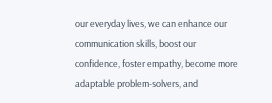our everyday lives, we can enhance our communication skills, boost our confidence, foster empathy, become more adaptable problem-solvers, and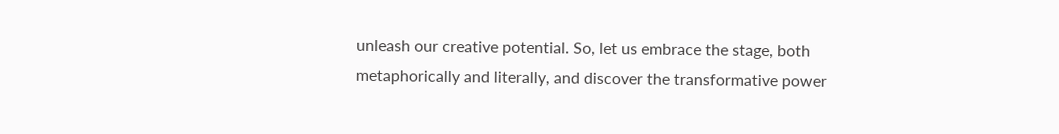unleash our creative potential. So, let us embrace the stage, both metaphorically and literally, and discover the transformative power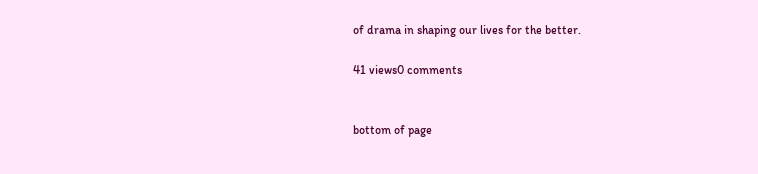of drama in shaping our lives for the better.

41 views0 comments


bottom of page